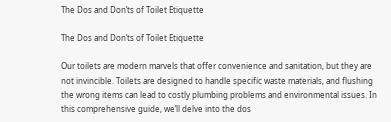The Dos and Don’ts of Toilet Etiquette

The Dos and Don’ts of Toilet Etiquette

Our toilets are modern marvels that offer convenience and sanitation, but they are not invincible. Toilets are designed to handle specific waste materials, and flushing the wrong items can lead to costly plumbing problems and environmental issues. In this comprehensive guide, we’ll delve into the dos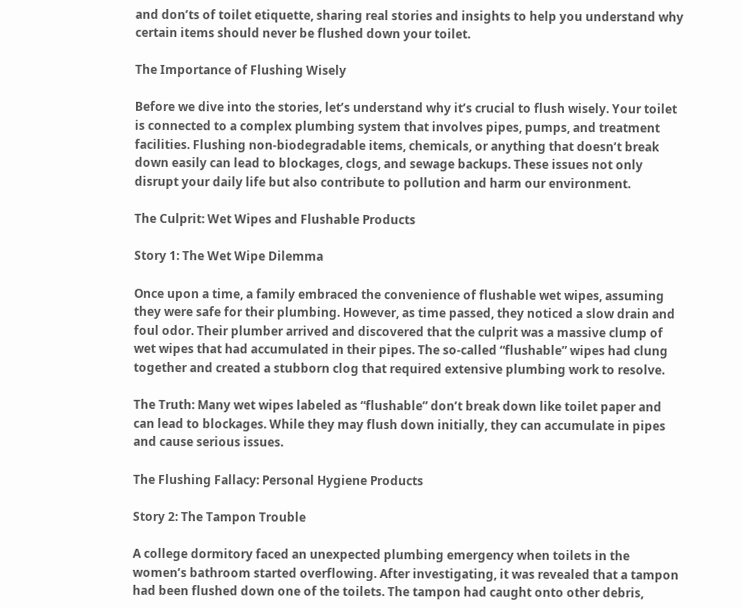and don’ts of toilet etiquette, sharing real stories and insights to help you understand why certain items should never be flushed down your toilet.

The Importance of Flushing Wisely

Before we dive into the stories, let’s understand why it’s crucial to flush wisely. Your toilet is connected to a complex plumbing system that involves pipes, pumps, and treatment facilities. Flushing non-biodegradable items, chemicals, or anything that doesn’t break down easily can lead to blockages, clogs, and sewage backups. These issues not only disrupt your daily life but also contribute to pollution and harm our environment.

The Culprit: Wet Wipes and Flushable Products

Story 1: The Wet Wipe Dilemma

Once upon a time, a family embraced the convenience of flushable wet wipes, assuming they were safe for their plumbing. However, as time passed, they noticed a slow drain and foul odor. Their plumber arrived and discovered that the culprit was a massive clump of wet wipes that had accumulated in their pipes. The so-called “flushable” wipes had clung together and created a stubborn clog that required extensive plumbing work to resolve.

The Truth: Many wet wipes labeled as “flushable” don’t break down like toilet paper and can lead to blockages. While they may flush down initially, they can accumulate in pipes and cause serious issues.

The Flushing Fallacy: Personal Hygiene Products

Story 2: The Tampon Trouble

A college dormitory faced an unexpected plumbing emergency when toilets in the women’s bathroom started overflowing. After investigating, it was revealed that a tampon had been flushed down one of the toilets. The tampon had caught onto other debris,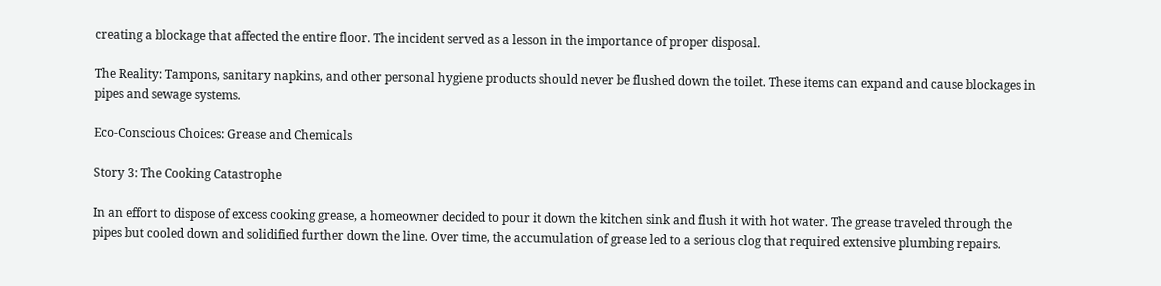creating a blockage that affected the entire floor. The incident served as a lesson in the importance of proper disposal.

The Reality: Tampons, sanitary napkins, and other personal hygiene products should never be flushed down the toilet. These items can expand and cause blockages in pipes and sewage systems.

Eco-Conscious Choices: Grease and Chemicals

Story 3: The Cooking Catastrophe

In an effort to dispose of excess cooking grease, a homeowner decided to pour it down the kitchen sink and flush it with hot water. The grease traveled through the pipes but cooled down and solidified further down the line. Over time, the accumulation of grease led to a serious clog that required extensive plumbing repairs.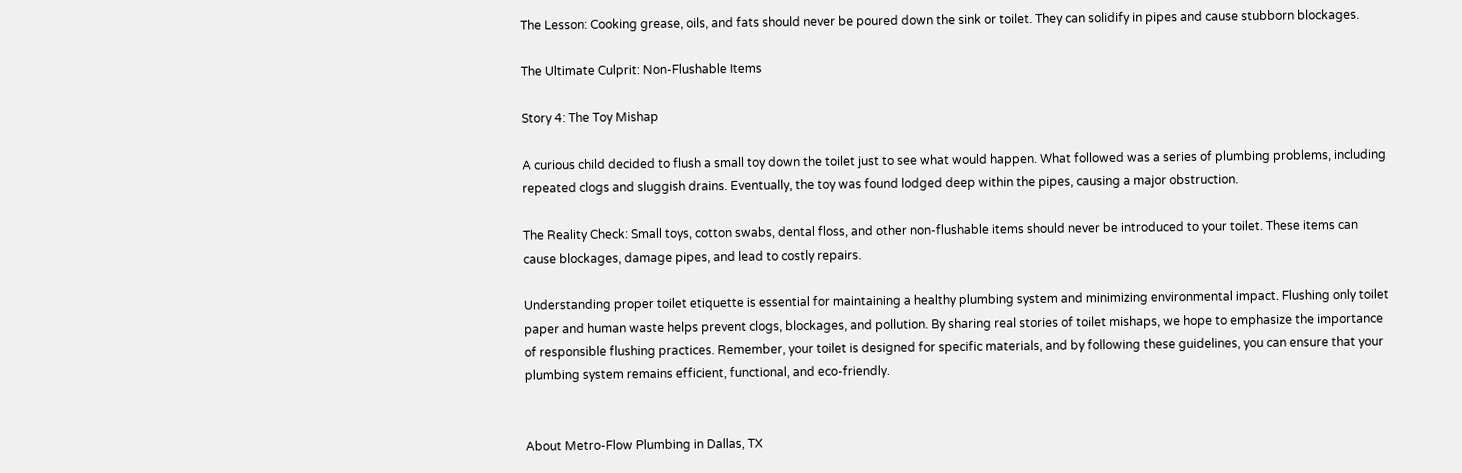The Lesson: Cooking grease, oils, and fats should never be poured down the sink or toilet. They can solidify in pipes and cause stubborn blockages.

The Ultimate Culprit: Non-Flushable Items

Story 4: The Toy Mishap

A curious child decided to flush a small toy down the toilet just to see what would happen. What followed was a series of plumbing problems, including repeated clogs and sluggish drains. Eventually, the toy was found lodged deep within the pipes, causing a major obstruction.

The Reality Check: Small toys, cotton swabs, dental floss, and other non-flushable items should never be introduced to your toilet. These items can cause blockages, damage pipes, and lead to costly repairs.

Understanding proper toilet etiquette is essential for maintaining a healthy plumbing system and minimizing environmental impact. Flushing only toilet paper and human waste helps prevent clogs, blockages, and pollution. By sharing real stories of toilet mishaps, we hope to emphasize the importance of responsible flushing practices. Remember, your toilet is designed for specific materials, and by following these guidelines, you can ensure that your plumbing system remains efficient, functional, and eco-friendly.


About Metro-Flow Plumbing in Dallas, TX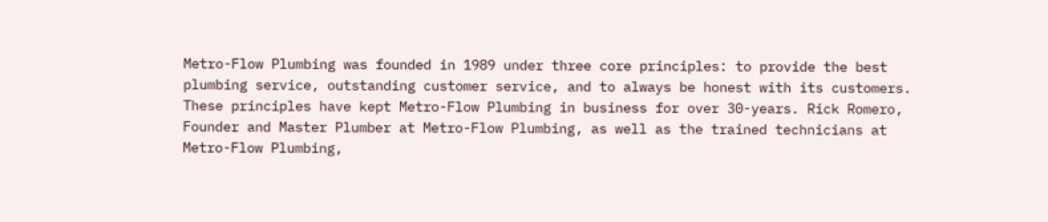Metro-Flow Plumbing was founded in 1989 under three core principles: to provide the best plumbing service, outstanding customer service, and to always be honest with its customers. These principles have kept Metro-Flow Plumbing in business for over 30-years. Rick Romero, Founder and Master Plumber at Metro-Flow Plumbing, as well as the trained technicians at Metro-Flow Plumbing,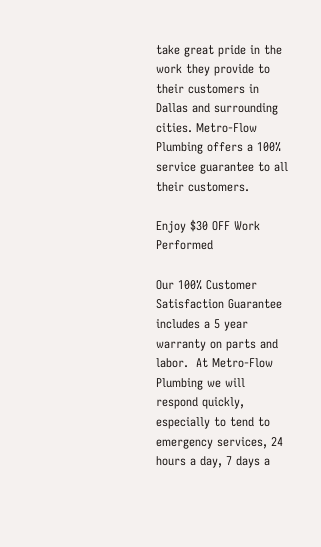take great pride in the work they provide to their customers in Dallas and surrounding cities. Metro-Flow Plumbing offers a 100% service guarantee to all their customers.

Enjoy $30 OFF Work Performed

Our 100% Customer Satisfaction Guarantee includes a 5 year warranty on parts and labor.  At Metro-Flow Plumbing we will respond quickly, especially to tend to emergency services, 24 hours a day, 7 days a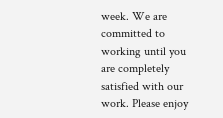week. We are committed to working until you are completely satisfied with our work. Please enjoy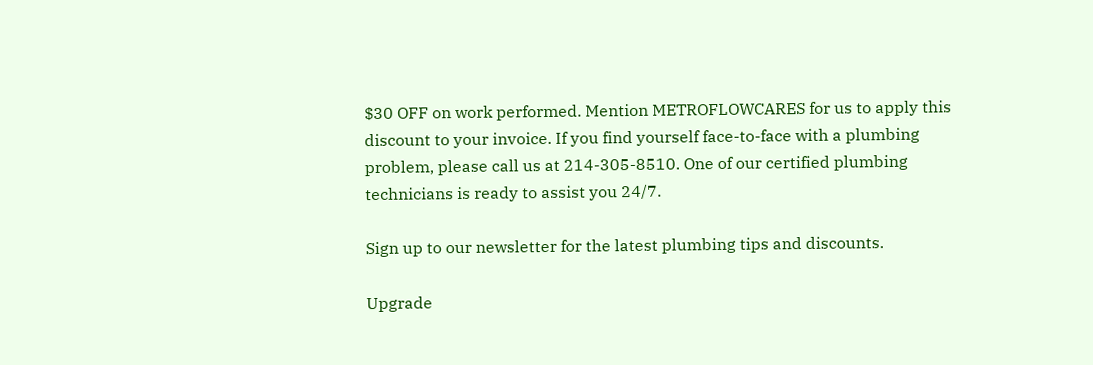$30 OFF on work performed. Mention METROFLOWCARES for us to apply this discount to your invoice. If you find yourself face-to-face with a plumbing problem, please call us at 214-305-8510. One of our certified plumbing technicians is ready to assist you 24/7.

Sign up to our newsletter for the latest plumbing tips and discounts.

Upgrade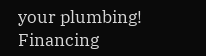your plumbing! Financing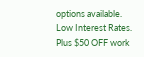options available. Low Interest Rates. Plus $50 OFF work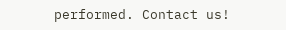performed. Contact us!